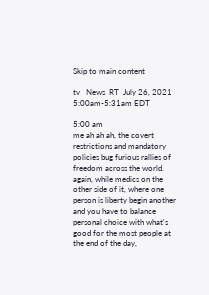Skip to main content

tv   News  RT  July 26, 2021 5:00am-5:31am EDT

5:00 am
me ah ah ah, the covert restrictions and mandatory policies bug furious rallies of freedom across the world. again, while medics on the other side of it, where one person is liberty begin another and you have to balance personal choice with what's good for the most people at the end of the day,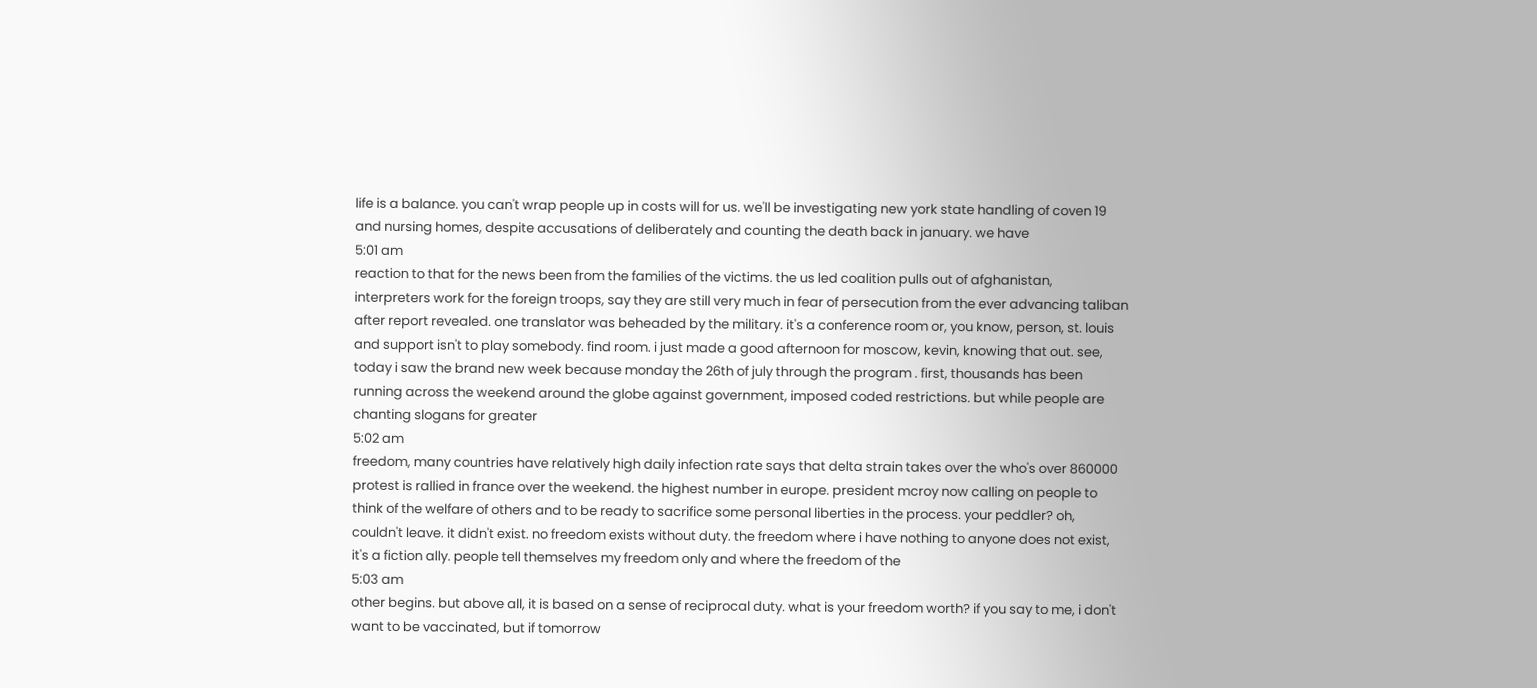life is a balance. you can't wrap people up in costs will for us. we'll be investigating new york state handling of coven 19 and nursing homes, despite accusations of deliberately and counting the death back in january. we have
5:01 am
reaction to that for the news been from the families of the victims. the us led coalition pulls out of afghanistan, interpreters work for the foreign troops, say they are still very much in fear of persecution from the ever advancing taliban after report revealed. one translator was beheaded by the military. it's a conference room or, you know, person, st. louis and support isn't to play somebody. find room. i just made a good afternoon for moscow, kevin, knowing that out. see, today i saw the brand new week because monday the 26th of july through the program . first, thousands has been running across the weekend around the globe against government, imposed coded restrictions. but while people are chanting slogans for greater
5:02 am
freedom, many countries have relatively high daily infection rate says that delta strain takes over the who's over 860000 protest is rallied in france over the weekend. the highest number in europe. president mcroy now calling on people to think of the welfare of others and to be ready to sacrifice some personal liberties in the process. your peddler? oh, couldn't leave. it didn't exist. no freedom exists without duty. the freedom where i have nothing to anyone does not exist, it's a fiction ally. people tell themselves my freedom only and where the freedom of the
5:03 am
other begins. but above all, it is based on a sense of reciprocal duty. what is your freedom worth? if you say to me, i don't want to be vaccinated, but if tomorrow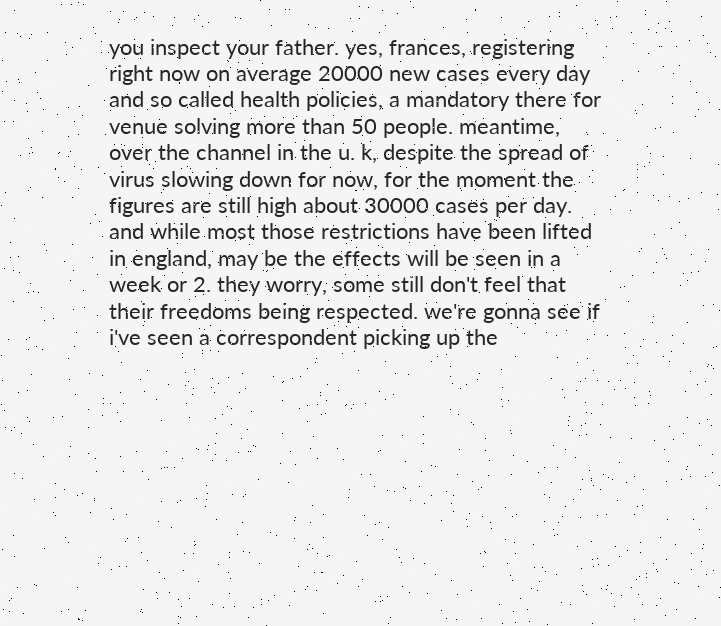you inspect your father. yes, frances, registering right now on average 20000 new cases every day and so called health policies, a mandatory there for venue solving more than 50 people. meantime, over the channel in the u. k, despite the spread of virus slowing down for now, for the moment the figures are still high about 30000 cases per day. and while most those restrictions have been lifted in england, may be the effects will be seen in a week or 2. they worry, some still don't feel that their freedoms being respected. we're gonna see if i've seen a correspondent picking up the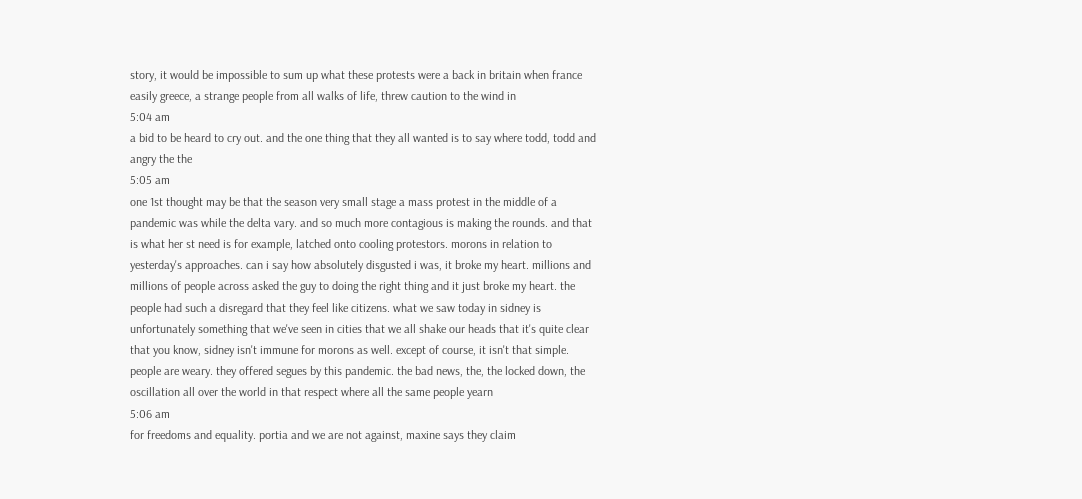story, it would be impossible to sum up what these protests were a back in britain when france easily greece, a strange people from all walks of life, threw caution to the wind in
5:04 am
a bid to be heard to cry out. and the one thing that they all wanted is to say where todd, todd and angry the the
5:05 am
one 1st thought may be that the season very small stage a mass protest in the middle of a pandemic was while the delta vary. and so much more contagious is making the rounds. and that is what her st need is for example, latched onto cooling protestors. morons in relation to yesterday's approaches. can i say how absolutely disgusted i was, it broke my heart. millions and millions of people across asked the guy to doing the right thing and it just broke my heart. the people had such a disregard that they feel like citizens. what we saw today in sidney is unfortunately something that we've seen in cities that we all shake our heads that it's quite clear that you know, sidney isn't immune for morons as well. except of course, it isn't that simple. people are weary. they offered segues by this pandemic. the bad news, the, the locked down, the oscillation all over the world in that respect where all the same people yearn
5:06 am
for freedoms and equality. portia and we are not against, maxine says they claim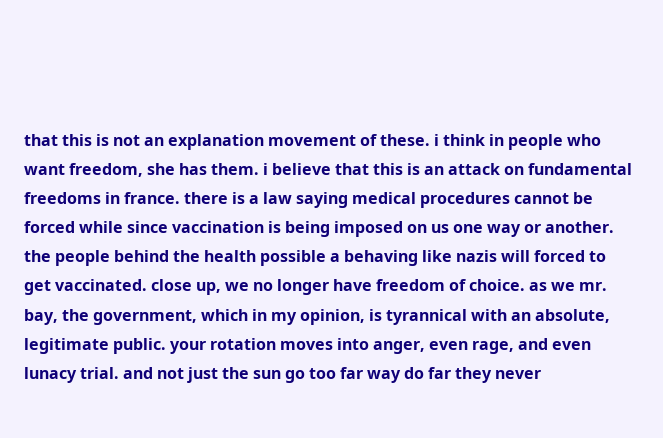that this is not an explanation movement of these. i think in people who want freedom, she has them. i believe that this is an attack on fundamental freedoms in france. there is a law saying medical procedures cannot be forced while since vaccination is being imposed on us one way or another. the people behind the health possible a behaving like nazis will forced to get vaccinated. close up, we no longer have freedom of choice. as we mr. bay, the government, which in my opinion, is tyrannical with an absolute, legitimate public. your rotation moves into anger, even rage, and even lunacy trial. and not just the sun go too far way do far they never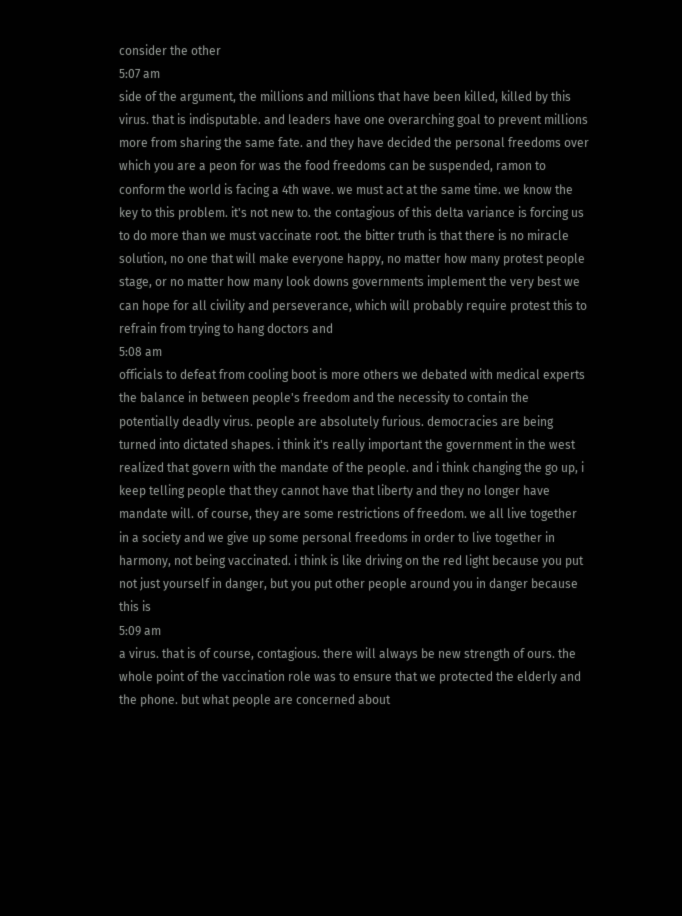consider the other
5:07 am
side of the argument, the millions and millions that have been killed, killed by this virus. that is indisputable. and leaders have one overarching goal to prevent millions more from sharing the same fate. and they have decided the personal freedoms over which you are a peon for was the food freedoms can be suspended, ramon to conform the world is facing a 4th wave. we must act at the same time. we know the key to this problem. it's not new to. the contagious of this delta variance is forcing us to do more than we must vaccinate root. the bitter truth is that there is no miracle solution, no one that will make everyone happy, no matter how many protest people stage, or no matter how many look downs governments implement the very best we can hope for all civility and perseverance, which will probably require protest this to refrain from trying to hang doctors and
5:08 am
officials to defeat from cooling boot is more others we debated with medical experts the balance in between people's freedom and the necessity to contain the potentially deadly virus. people are absolutely furious. democracies are being turned into dictated shapes. i think it's really important the government in the west realized that govern with the mandate of the people. and i think changing the go up, i keep telling people that they cannot have that liberty and they no longer have mandate will. of course, they are some restrictions of freedom. we all live together in a society and we give up some personal freedoms in order to live together in harmony, not being vaccinated. i think is like driving on the red light because you put not just yourself in danger, but you put other people around you in danger because this is
5:09 am
a virus. that is of course, contagious. there will always be new strength of ours. the whole point of the vaccination role was to ensure that we protected the elderly and the phone. but what people are concerned about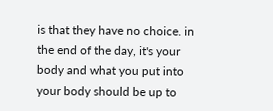is that they have no choice. in the end of the day, it's your body and what you put into your body should be up to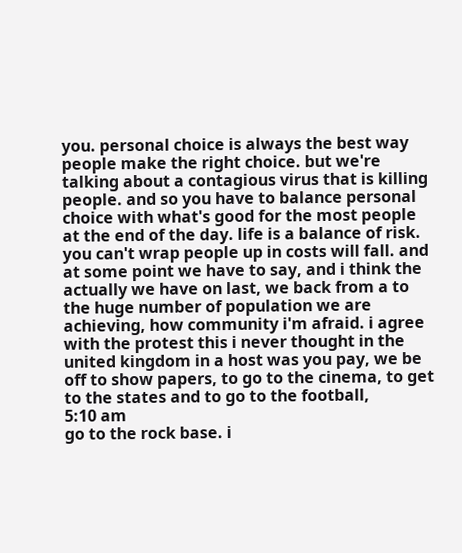you. personal choice is always the best way people make the right choice. but we're talking about a contagious virus that is killing people. and so you have to balance personal choice with what's good for the most people at the end of the day. life is a balance of risk. you can't wrap people up in costs will fall. and at some point we have to say, and i think the actually we have on last, we back from a to the huge number of population we are achieving, how community i'm afraid. i agree with the protest this i never thought in the united kingdom in a host was you pay, we be off to show papers, to go to the cinema, to get to the states and to go to the football,
5:10 am
go to the rock base. i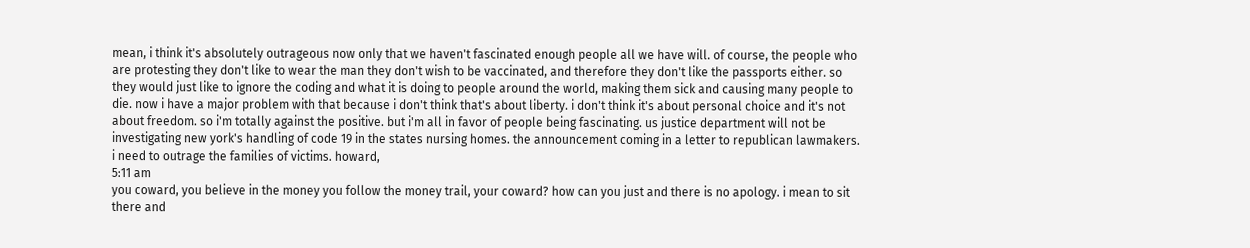mean, i think it's absolutely outrageous now only that we haven't fascinated enough people all we have will. of course, the people who are protesting they don't like to wear the man they don't wish to be vaccinated, and therefore they don't like the passports either. so they would just like to ignore the coding and what it is doing to people around the world, making them sick and causing many people to die. now i have a major problem with that because i don't think that's about liberty. i don't think it's about personal choice and it's not about freedom. so i'm totally against the positive. but i'm all in favor of people being fascinating. us justice department will not be investigating new york's handling of code 19 in the states nursing homes. the announcement coming in a letter to republican lawmakers. i need to outrage the families of victims. howard,
5:11 am
you coward, you believe in the money you follow the money trail, your coward? how can you just and there is no apology. i mean to sit there and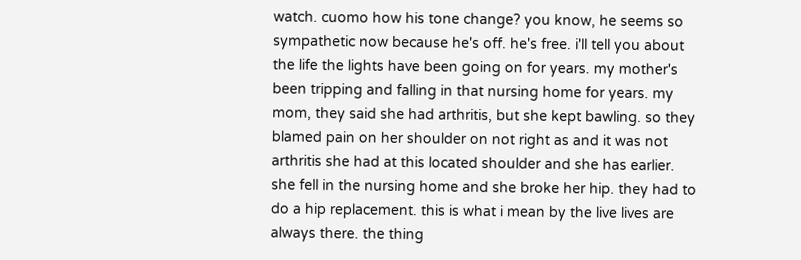watch. cuomo how his tone change? you know, he seems so sympathetic now because he's off. he's free. i'll tell you about the life the lights have been going on for years. my mother's been tripping and falling in that nursing home for years. my mom, they said she had arthritis, but she kept bawling. so they blamed pain on her shoulder on not right as and it was not arthritis she had at this located shoulder and she has earlier. she fell in the nursing home and she broke her hip. they had to do a hip replacement. this is what i mean by the live lives are always there. the thing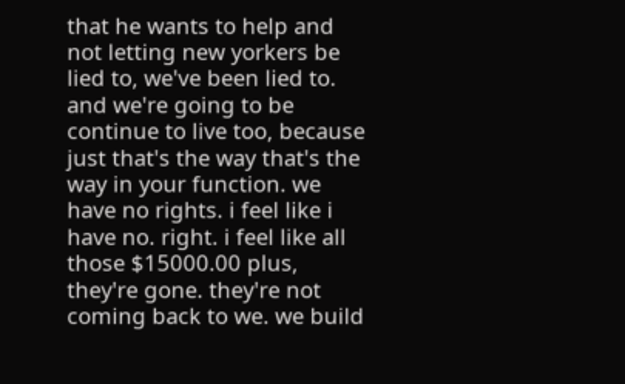that he wants to help and not letting new yorkers be lied to, we've been lied to. and we're going to be continue to live too, because just that's the way that's the way in your function. we have no rights. i feel like i have no. right. i feel like all those $15000.00 plus, they're gone. they're not coming back to we. we build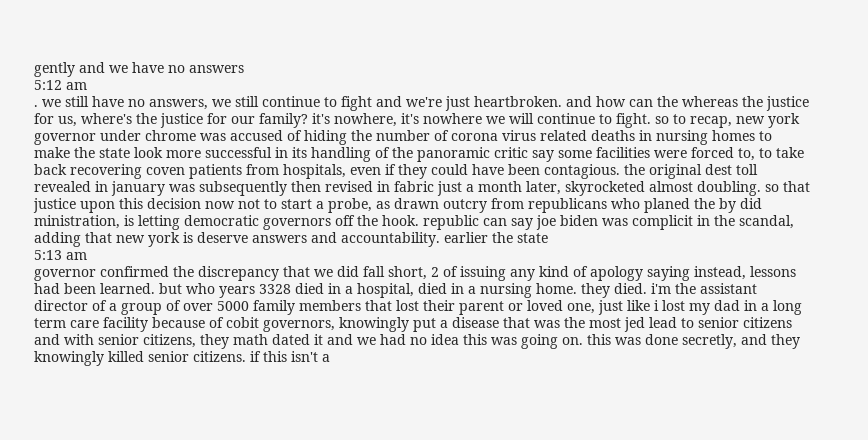gently and we have no answers
5:12 am
. we still have no answers, we still continue to fight and we're just heartbroken. and how can the whereas the justice for us, where's the justice for our family? it's nowhere, it's nowhere we will continue to fight. so to recap, new york governor under chrome was accused of hiding the number of corona virus related deaths in nursing homes to make the state look more successful in its handling of the panoramic critic say some facilities were forced to, to take back recovering coven patients from hospitals, even if they could have been contagious. the original dest toll revealed in january was subsequently then revised in fabric just a month later, skyrocketed almost doubling. so that justice upon this decision now not to start a probe, as drawn outcry from republicans who planed the by did ministration, is letting democratic governors off the hook. republic can say joe biden was complicit in the scandal, adding that new york is deserve answers and accountability. earlier the state
5:13 am
governor confirmed the discrepancy that we did fall short, 2 of issuing any kind of apology saying instead, lessons had been learned. but who years 3328 died in a hospital, died in a nursing home. they died. i'm the assistant director of a group of over 5000 family members that lost their parent or loved one, just like i lost my dad in a long term care facility because of cobit governors, knowingly put a disease that was the most jed lead to senior citizens and with senior citizens, they math dated it and we had no idea this was going on. this was done secretly, and they knowingly killed senior citizens. if this isn't a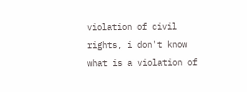violation of civil rights, i don't know what is a violation of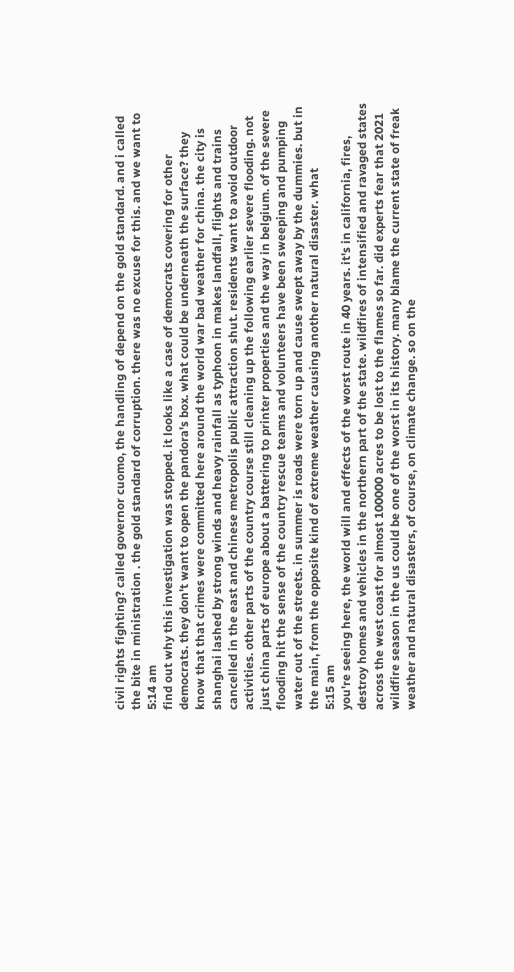civil rights fighting? called governor cuomo, the handling of depend on the gold standard. and i called the bite in ministration . the gold standard of corruption. there was no excuse for this. and we want to
5:14 am
find out why this investigation was stopped. it looks like a case of democrats covering for other democrats. they don't want to open the pandora's box. what could be underneath the surface? they know that that crimes were committed here around the world war bad weather for china. the city is shanghai lashed by strong winds and heavy rainfall as typhoon in makes landfall, flights and trains cancelled in the east and chinese metropolis public attraction shut. residents want to avoid outdoor activities. other parts of the country course still cleaning up the following earlier severe flooding. not just china parts of europe about a battering to printer properties and the way in belgium. of the severe flooding hit the sense of the country rescue teams and volunteers have been sweeping and pumping water out of the streets. in summer is roads were torn up and cause swept away by the dummies. but in the main, from the opposite kind of extreme weather causing another natural disaster. what
5:15 am
you're seeing here, the world will and effects of the worst route in 40 years. it's in california, fires, destroy homes and vehicles in the northern part of the state. wildfires of intensified and ravaged states across the west coast for almost 100000 acres to be lost to the flames so far. did experts fear that 2021 wildfire season in the us could be one of the worst in its history. many blame the current state of freak weather and natural disasters, of course, on climate change. so on the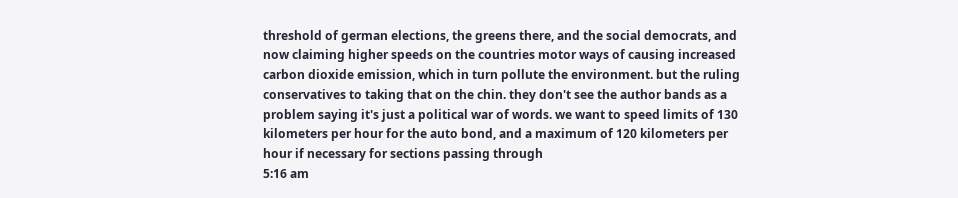threshold of german elections, the greens there, and the social democrats, and now claiming higher speeds on the countries motor ways of causing increased carbon dioxide emission, which in turn pollute the environment. but the ruling conservatives to taking that on the chin. they don't see the author bands as a problem saying it's just a political war of words. we want to speed limits of 130 kilometers per hour for the auto bond, and a maximum of 120 kilometers per hour if necessary for sections passing through
5:16 am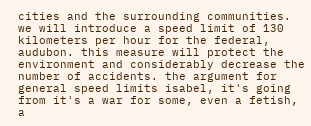cities and the surrounding communities. we will introduce a speed limit of 130 kilometers per hour for the federal, audubon. this measure will protect the environment and considerably decrease the number of accidents. the argument for general speed limits isabel, it's going from it's a war for some, even a fetish, a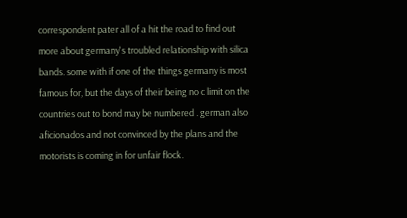correspondent pater all of a hit the road to find out more about germany's troubled relationship with silica bands. some with if one of the things germany is most famous for, but the days of their being no c limit on the countries out to bond may be numbered . german also aficionados and not convinced by the plans and the motorists is coming in for unfair flock.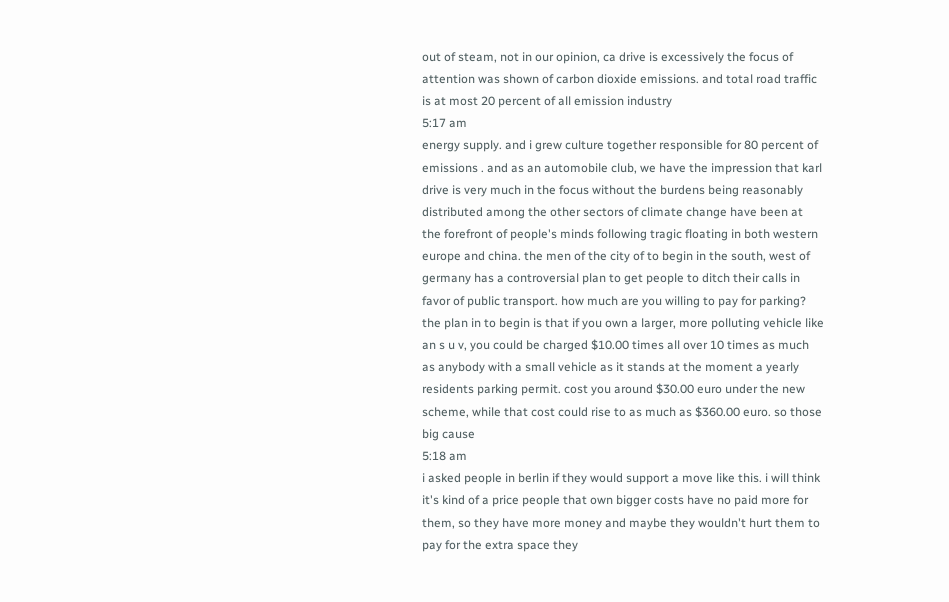out of steam, not in our opinion, ca drive is excessively the focus of attention was shown of carbon dioxide emissions. and total road traffic is at most 20 percent of all emission industry
5:17 am
energy supply. and i grew culture together responsible for 80 percent of emissions . and as an automobile club, we have the impression that karl drive is very much in the focus without the burdens being reasonably distributed among the other sectors of climate change have been at the forefront of people's minds following tragic floating in both western europe and china. the men of the city of to begin in the south, west of germany has a controversial plan to get people to ditch their calls in favor of public transport. how much are you willing to pay for parking? the plan in to begin is that if you own a larger, more polluting vehicle like an s u v, you could be charged $10.00 times all over 10 times as much as anybody with a small vehicle as it stands at the moment a yearly residents parking permit. cost you around $30.00 euro under the new scheme, while that cost could rise to as much as $360.00 euro. so those big cause
5:18 am
i asked people in berlin if they would support a move like this. i will think it's kind of a price people that own bigger costs have no paid more for them, so they have more money and maybe they wouldn't hurt them to pay for the extra space they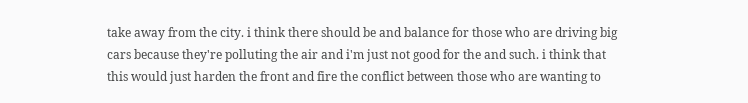take away from the city. i think there should be and balance for those who are driving big cars because they're polluting the air and i'm just not good for the and such. i think that this would just harden the front and fire the conflict between those who are wanting to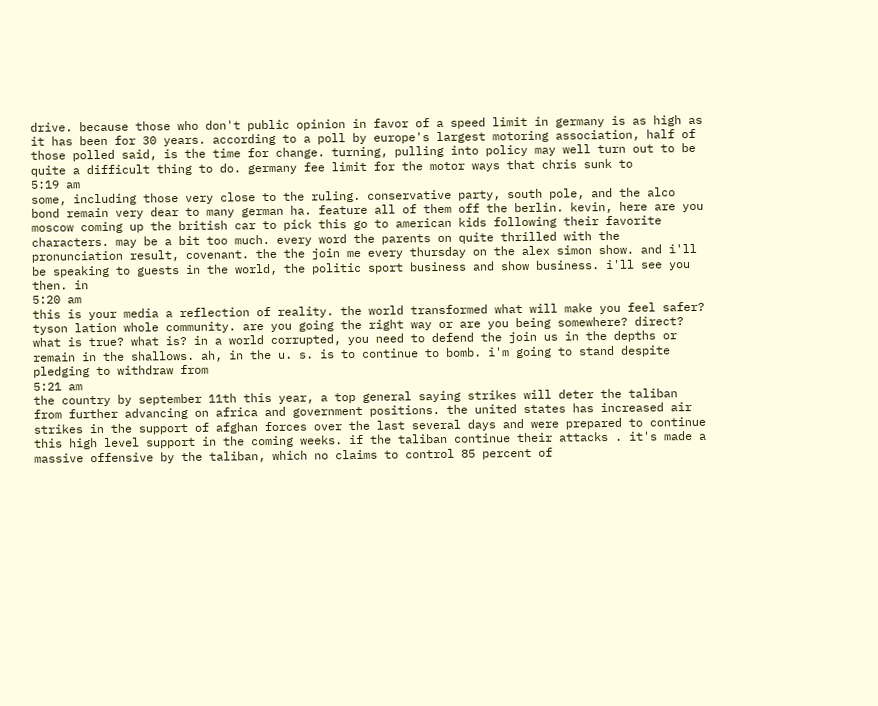drive. because those who don't public opinion in favor of a speed limit in germany is as high as it has been for 30 years. according to a poll by europe's largest motoring association, half of those polled said, is the time for change. turning, pulling into policy may well turn out to be quite a difficult thing to do. germany fee limit for the motor ways that chris sunk to
5:19 am
some, including those very close to the ruling. conservative party, south pole, and the alco bond remain very dear to many german ha. feature all of them off the berlin. kevin, here are you moscow coming up the british car to pick this go to american kids following their favorite characters. may be a bit too much. every word the parents on quite thrilled with the pronunciation result, covenant. the the join me every thursday on the alex simon show. and i'll be speaking to guests in the world, the politic sport business and show business. i'll see you then. in
5:20 am
this is your media a reflection of reality. the world transformed what will make you feel safer? tyson lation whole community. are you going the right way or are you being somewhere? direct? what is true? what is? in a world corrupted, you need to defend the join us in the depths or remain in the shallows. ah, in the u. s. is to continue to bomb. i'm going to stand despite pledging to withdraw from
5:21 am
the country by september 11th this year, a top general saying strikes will deter the taliban from further advancing on africa and government positions. the united states has increased air strikes in the support of afghan forces over the last several days and were prepared to continue this high level support in the coming weeks. if the taliban continue their attacks . it's made a massive offensive by the taliban, which no claims to control 85 percent of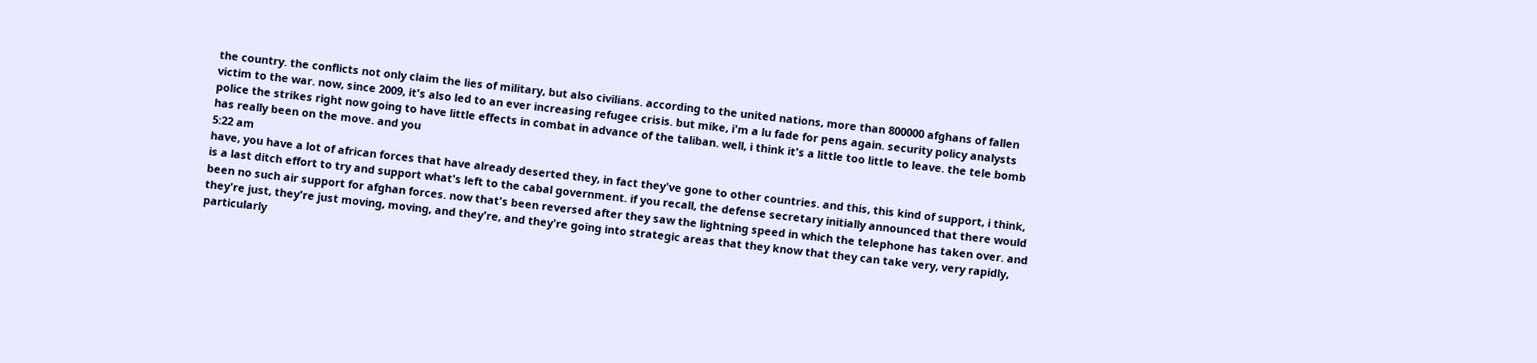the country. the conflicts not only claim the lies of military, but also civilians. according to the united nations, more than 800000 afghans of fallen victim to the war. now, since 2009, it's also led to an ever increasing refugee crisis. but mike, i'm a lu fade for pens again. security policy analysts police the strikes right now going to have little effects in combat in advance of the taliban. well, i think it's a little too little to leave. the tele bomb has really been on the move. and you
5:22 am
have, you have a lot of african forces that have already deserted they, in fact they've gone to other countries. and this, this kind of support, i think, is a last ditch effort to try and support what's left to the cabal government. if you recall, the defense secretary initially announced that there would been no such air support for afghan forces. now that's been reversed after they saw the lightning speed in which the telephone has taken over. and they're just, they're just moving, moving, and they're, and they're going into strategic areas that they know that they can take very, very rapidly, particularly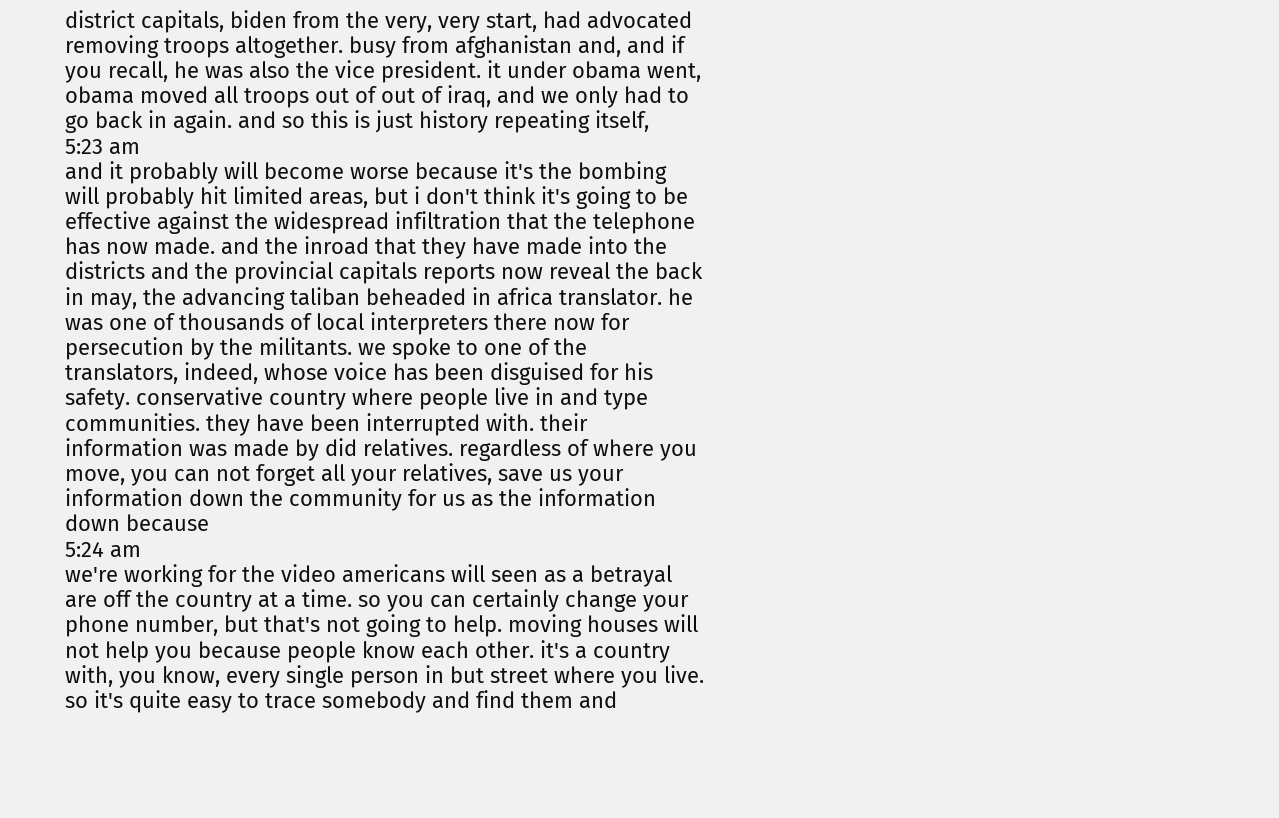district capitals, biden from the very, very start, had advocated removing troops altogether. busy from afghanistan and, and if you recall, he was also the vice president. it under obama went, obama moved all troops out of out of iraq, and we only had to go back in again. and so this is just history repeating itself,
5:23 am
and it probably will become worse because it's the bombing will probably hit limited areas, but i don't think it's going to be effective against the widespread infiltration that the telephone has now made. and the inroad that they have made into the districts and the provincial capitals reports now reveal the back in may, the advancing taliban beheaded in africa translator. he was one of thousands of local interpreters there now for persecution by the militants. we spoke to one of the translators, indeed, whose voice has been disguised for his safety. conservative country where people live in and type communities. they have been interrupted with. their information was made by did relatives. regardless of where you move, you can not forget all your relatives, save us your information down the community for us as the information down because
5:24 am
we're working for the video americans will seen as a betrayal are off the country at a time. so you can certainly change your phone number, but that's not going to help. moving houses will not help you because people know each other. it's a country with, you know, every single person in but street where you live. so it's quite easy to trace somebody and find them and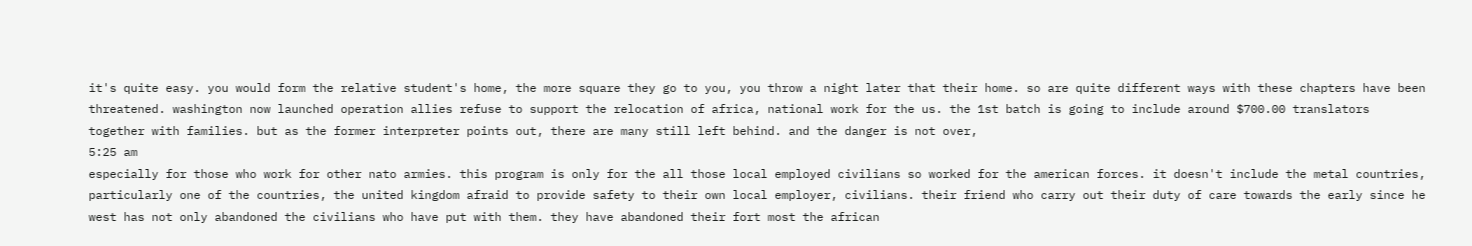it's quite easy. you would form the relative student's home, the more square they go to you, you throw a night later that their home. so are quite different ways with these chapters have been threatened. washington now launched operation allies refuse to support the relocation of africa, national work for the us. the 1st batch is going to include around $700.00 translators together with families. but as the former interpreter points out, there are many still left behind. and the danger is not over,
5:25 am
especially for those who work for other nato armies. this program is only for the all those local employed civilians so worked for the american forces. it doesn't include the metal countries, particularly one of the countries, the united kingdom afraid to provide safety to their own local employer, civilians. their friend who carry out their duty of care towards the early since he west has not only abandoned the civilians who have put with them. they have abandoned their fort most the african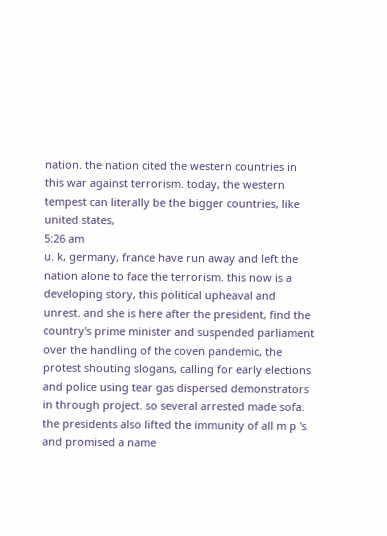nation. the nation cited the western countries in this war against terrorism. today, the western tempest can literally be the bigger countries, like united states,
5:26 am
u. k, germany, france have run away and left the nation alone to face the terrorism. this now is a developing story, this political upheaval and unrest. and she is here after the president, find the country's prime minister and suspended parliament over the handling of the coven pandemic, the protest shouting slogans, calling for early elections and police using tear gas dispersed demonstrators in through project. so several arrested made sofa. the presidents also lifted the immunity of all m p 's and promised a name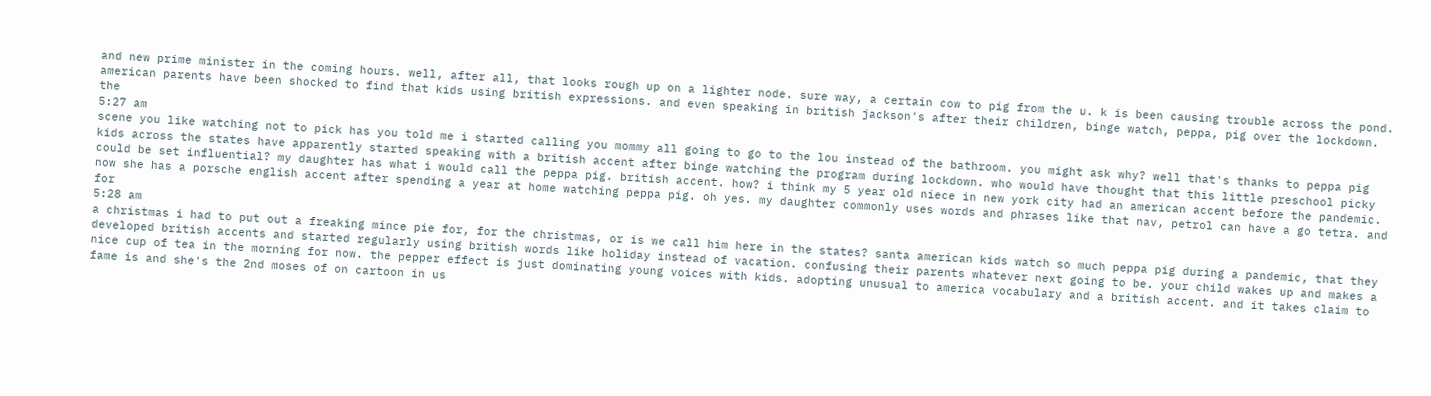and new prime minister in the coming hours. well, after all, that looks rough up on a lighter node. sure way, a certain cow to pig from the u. k is been causing trouble across the pond. american parents have been shocked to find that kids using british expressions. and even speaking in british jackson's after their children, binge watch, peppa, pig over the lockdown. the
5:27 am
scene you like watching not to pick has you told me i started calling you mommy all going to go to the lou instead of the bathroom. you might ask why? well that's thanks to peppa pig kids across the states have apparently started speaking with a british accent after binge watching the program during lockdown. who would have thought that this little preschool picky could be set influential? my daughter has what i would call the peppa pig. british accent. how? i think my 5 year old niece in new york city had an american accent before the pandemic. now she has a porsche english accent after spending a year at home watching peppa pig. oh yes. my daughter commonly uses words and phrases like that nav, petrol can have a go tetra. and for
5:28 am
a christmas i had to put out a freaking mince pie for, for the christmas, or is we call him here in the states? santa american kids watch so much peppa pig during a pandemic, that they developed british accents and started regularly using british words like holiday instead of vacation. confusing their parents whatever next going to be. your child wakes up and makes a nice cup of tea in the morning for now. the pepper effect is just dominating young voices with kids. adopting unusual to america vocabulary and a british accent. and it takes claim to fame is and she's the 2nd moses of on cartoon in us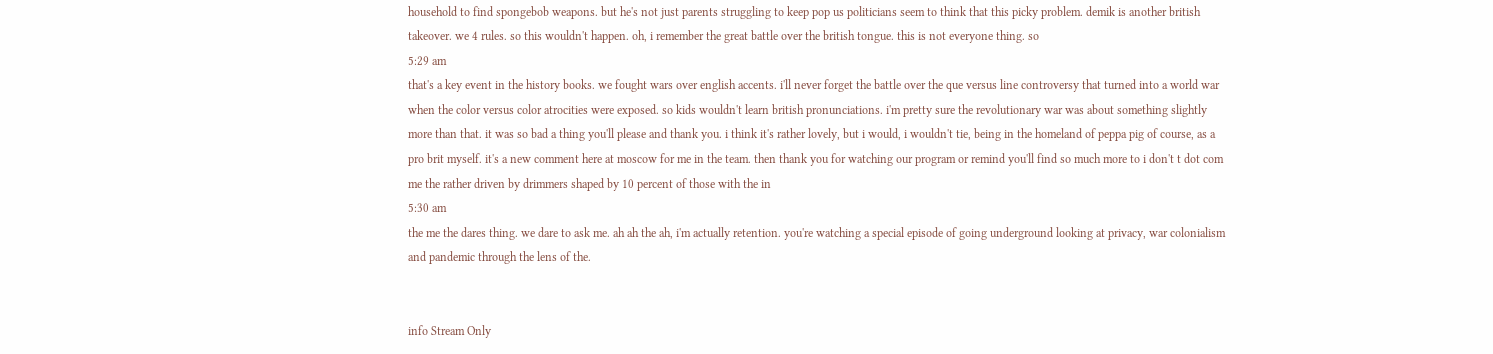household to find spongebob weapons. but he's not just parents struggling to keep pop us politicians seem to think that this picky problem. demik is another british takeover. we 4 rules. so this wouldn't happen. oh, i remember the great battle over the british tongue. this is not everyone thing. so
5:29 am
that's a key event in the history books. we fought wars over english accents. i'll never forget the battle over the que versus line controversy that turned into a world war when the color versus color atrocities were exposed. so kids wouldn't learn british pronunciations. i'm pretty sure the revolutionary war was about something slightly more than that. it was so bad a thing you'll please and thank you. i think it's rather lovely, but i would, i wouldn't tie, being in the homeland of peppa pig of course, as a pro brit myself. it's a new comment here at moscow for me in the team. then thank you for watching our program or remind you'll find so much more to i don't t dot com me the rather driven by drimmers shaped by 10 percent of those with the in
5:30 am
the me the dares thing. we dare to ask me. ah ah the ah, i'm actually retention. you're watching a special episode of going underground looking at privacy, war colonialism and pandemic through the lens of the.


info Stream Only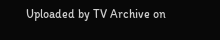Uploaded by TV Archive on